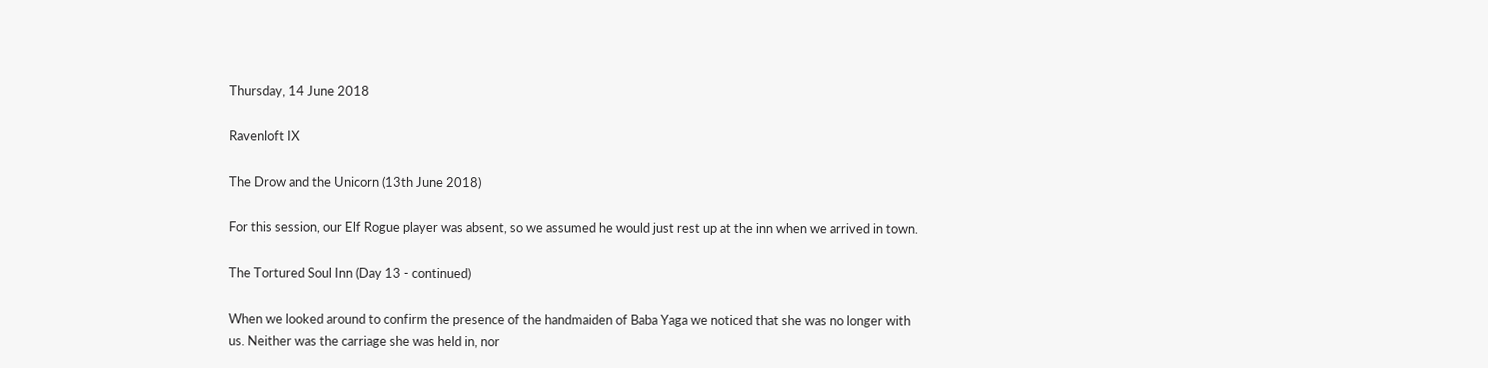Thursday, 14 June 2018

Ravenloft IX

The Drow and the Unicorn (13th June 2018)

For this session, our Elf Rogue player was absent, so we assumed he would just rest up at the inn when we arrived in town.

The Tortured Soul Inn (Day 13 - continued)

When we looked around to confirm the presence of the handmaiden of Baba Yaga we noticed that she was no longer with us. Neither was the carriage she was held in, nor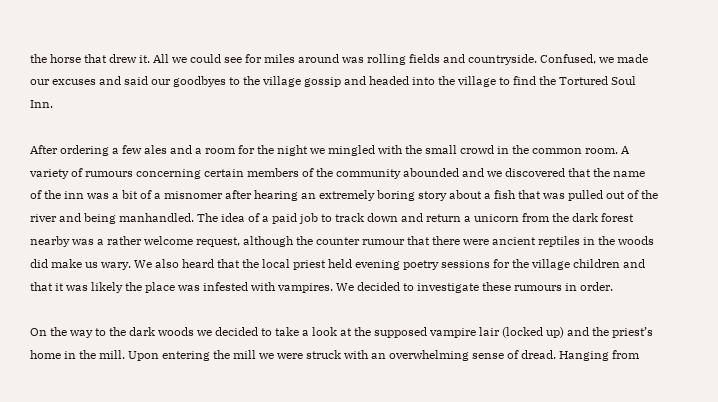the horse that drew it. All we could see for miles around was rolling fields and countryside. Confused, we made our excuses and said our goodbyes to the village gossip and headed into the village to find the Tortured Soul Inn.

After ordering a few ales and a room for the night we mingled with the small crowd in the common room. A variety of rumours concerning certain members of the community abounded and we discovered that the name of the inn was a bit of a misnomer after hearing an extremely boring story about a fish that was pulled out of the river and being manhandled. The idea of a paid job to track down and return a unicorn from the dark forest nearby was a rather welcome request, although the counter rumour that there were ancient reptiles in the woods did make us wary. We also heard that the local priest held evening poetry sessions for the village children and that it was likely the place was infested with vampires. We decided to investigate these rumours in order.

On the way to the dark woods we decided to take a look at the supposed vampire lair (locked up) and the priest’s home in the mill. Upon entering the mill we were struck with an overwhelming sense of dread. Hanging from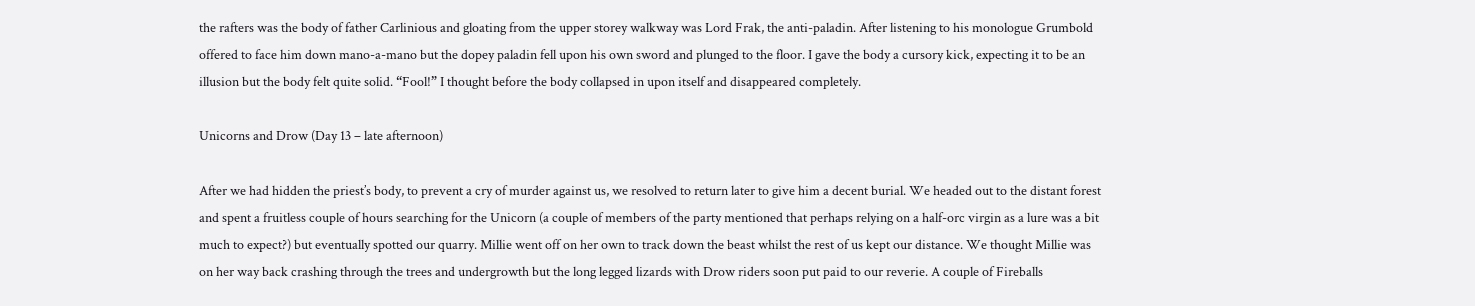the rafters was the body of father Carlinious and gloating from the upper storey walkway was Lord Frak, the anti-paladin. After listening to his monologue Grumbold offered to face him down mano-a-mano but the dopey paladin fell upon his own sword and plunged to the floor. I gave the body a cursory kick, expecting it to be an illusion but the body felt quite solid. “Fool!” I thought before the body collapsed in upon itself and disappeared completely.

Unicorns and Drow (Day 13 – late afternoon)

After we had hidden the priest’s body, to prevent a cry of murder against us, we resolved to return later to give him a decent burial. We headed out to the distant forest and spent a fruitless couple of hours searching for the Unicorn (a couple of members of the party mentioned that perhaps relying on a half-orc virgin as a lure was a bit much to expect?) but eventually spotted our quarry. Millie went off on her own to track down the beast whilst the rest of us kept our distance. We thought Millie was on her way back crashing through the trees and undergrowth but the long legged lizards with Drow riders soon put paid to our reverie. A couple of Fireballs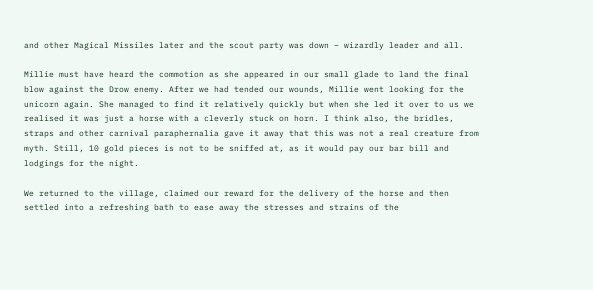and other Magical Missiles later and the scout party was down – wizardly leader and all.

Millie must have heard the commotion as she appeared in our small glade to land the final blow against the Drow enemy. After we had tended our wounds, Millie went looking for the unicorn again. She managed to find it relatively quickly but when she led it over to us we realised it was just a horse with a cleverly stuck on horn. I think also, the bridles, straps and other carnival paraphernalia gave it away that this was not a real creature from myth. Still, 10 gold pieces is not to be sniffed at, as it would pay our bar bill and lodgings for the night.

We returned to the village, claimed our reward for the delivery of the horse and then settled into a refreshing bath to ease away the stresses and strains of the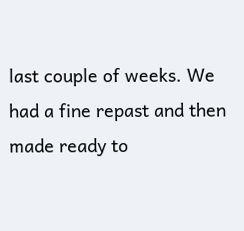last couple of weeks. We had a fine repast and then made ready to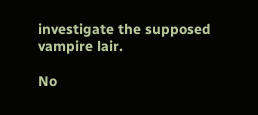investigate the supposed vampire lair.

No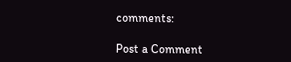comments:

Post a Comment